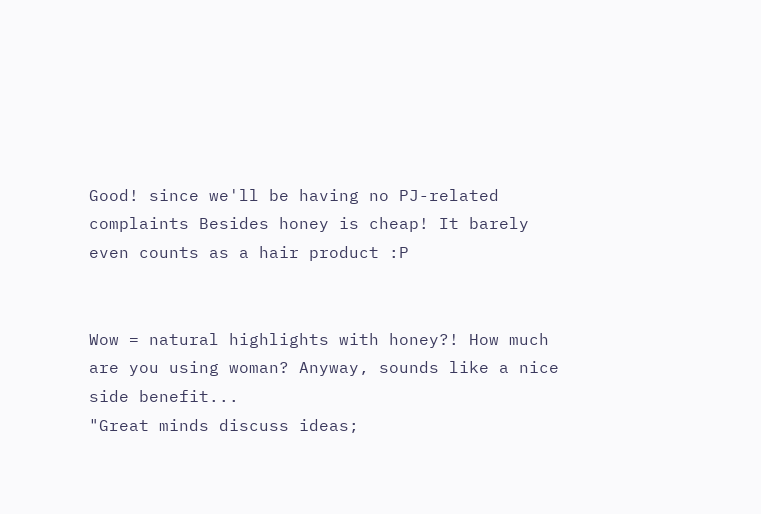Good! since we'll be having no PJ-related complaints Besides honey is cheap! It barely even counts as a hair product :P


Wow = natural highlights with honey?! How much are you using woman? Anyway, sounds like a nice side benefit...
"Great minds discuss ideas;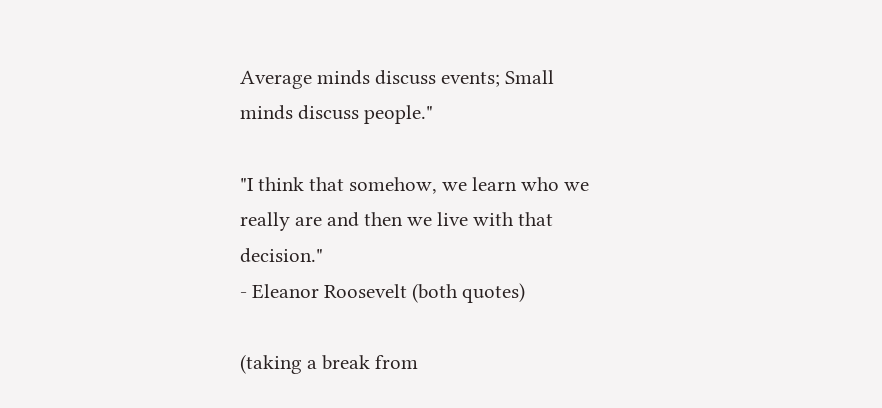Average minds discuss events; Small minds discuss people."

"I think that somehow, we learn who we really are and then we live with that decision."
- Eleanor Roosevelt (both quotes)

(taking a break from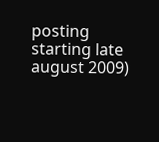posting starting late august 2009)